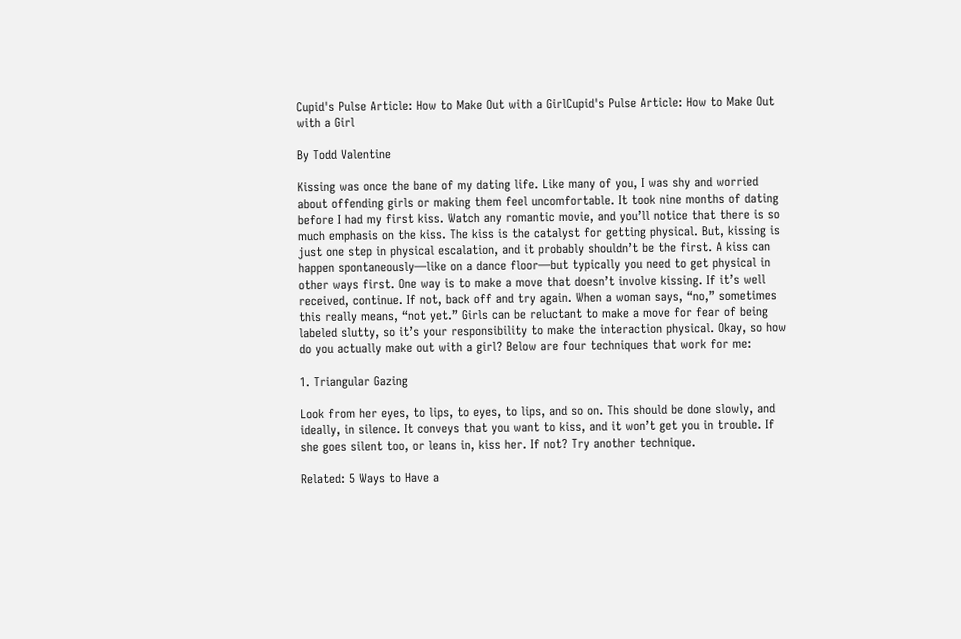Cupid's Pulse Article: How to Make Out with a GirlCupid's Pulse Article: How to Make Out with a Girl

By Todd Valentine

Kissing was once the bane of my dating life. Like many of you, I was shy and worried about offending girls or making them feel uncomfortable. It took nine months of dating before I had my first kiss. Watch any romantic movie, and you’ll notice that there is so much emphasis on the kiss. The kiss is the catalyst for getting physical. But, kissing is just one step in physical escalation, and it probably shouldn’t be the first. A kiss can happen spontaneously—like on a dance floor—but typically you need to get physical in other ways first. One way is to make a move that doesn’t involve kissing. If it’s well received, continue. If not, back off and try again. When a woman says, “no,” sometimes this really means, “not yet.” Girls can be reluctant to make a move for fear of being labeled slutty, so it’s your responsibility to make the interaction physical. Okay, so how do you actually make out with a girl? Below are four techniques that work for me:

1. Triangular Gazing

Look from her eyes, to lips, to eyes, to lips, and so on. This should be done slowly, and ideally, in silence. It conveys that you want to kiss, and it won’t get you in trouble. If she goes silent too, or leans in, kiss her. If not? Try another technique.

Related: 5 Ways to Have a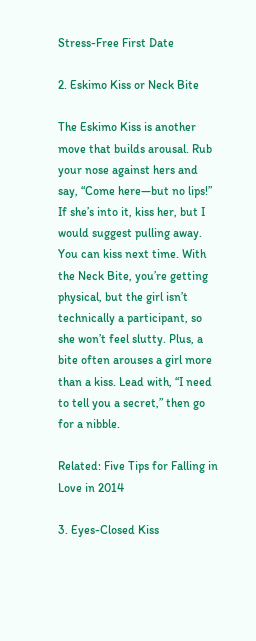Stress-Free First Date

2. Eskimo Kiss or Neck Bite

The Eskimo Kiss is another move that builds arousal. Rub your nose against hers and say, “Come here—but no lips!” If she’s into it, kiss her, but I would suggest pulling away. You can kiss next time. With the Neck Bite, you’re getting physical, but the girl isn’t technically a participant, so she won’t feel slutty. Plus, a bite often arouses a girl more than a kiss. Lead with, “I need to tell you a secret,” then go for a nibble.

Related: Five Tips for Falling in Love in 2014

3. Eyes-Closed Kiss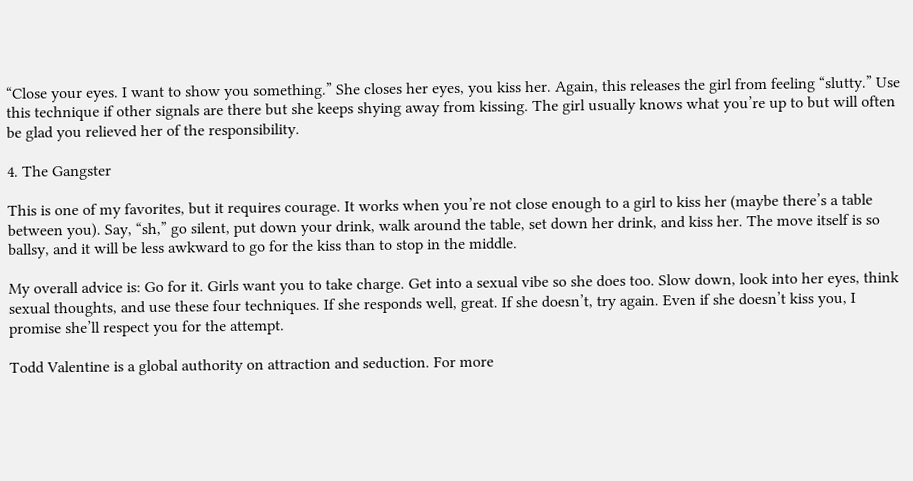“Close your eyes. I want to show you something.” She closes her eyes, you kiss her. Again, this releases the girl from feeling “slutty.” Use this technique if other signals are there but she keeps shying away from kissing. The girl usually knows what you’re up to but will often be glad you relieved her of the responsibility.

4. The Gangster

This is one of my favorites, but it requires courage. It works when you’re not close enough to a girl to kiss her (maybe there’s a table between you). Say, “sh,” go silent, put down your drink, walk around the table, set down her drink, and kiss her. The move itself is so ballsy, and it will be less awkward to go for the kiss than to stop in the middle.

My overall advice is: Go for it. Girls want you to take charge. Get into a sexual vibe so she does too. Slow down, look into her eyes, think sexual thoughts, and use these four techniques. If she responds well, great. If she doesn’t, try again. Even if she doesn’t kiss you, I promise she’ll respect you for the attempt.

Todd Valentine is a global authority on attraction and seduction. For more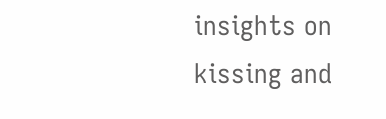insights on kissing and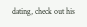dating, check out his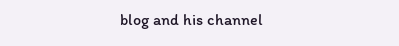blog and his channel